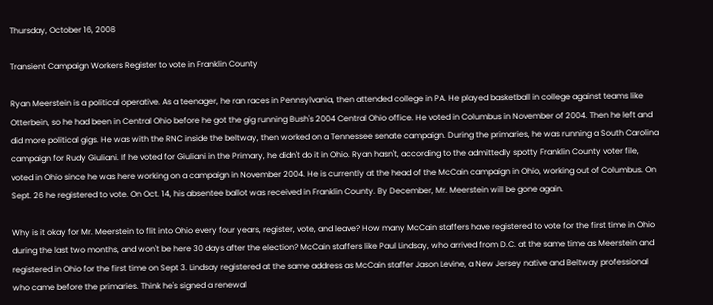Thursday, October 16, 2008

Transient Campaign Workers Register to vote in Franklin County

Ryan Meerstein is a political operative. As a teenager, he ran races in Pennsylvania, then attended college in PA. He played basketball in college against teams like Otterbein, so he had been in Central Ohio before he got the gig running Bush's 2004 Central Ohio office. He voted in Columbus in November of 2004. Then he left and did more political gigs. He was with the RNC inside the beltway, then worked on a Tennessee senate campaign. During the primaries, he was running a South Carolina campaign for Rudy Giuliani. If he voted for Giuliani in the Primary, he didn't do it in Ohio. Ryan hasn't, according to the admittedly spotty Franklin County voter file, voted in Ohio since he was here working on a campaign in November 2004. He is currently at the head of the McCain campaign in Ohio, working out of Columbus. On Sept. 26 he registered to vote. On Oct. 14, his absentee ballot was received in Franklin County. By December, Mr. Meerstein will be gone again.

Why is it okay for Mr. Meerstein to flit into Ohio every four years, register, vote, and leave? How many McCain staffers have registered to vote for the first time in Ohio during the last two months, and won't be here 30 days after the election? McCain staffers like Paul Lindsay, who arrived from D.C. at the same time as Meerstein and registered in Ohio for the first time on Sept 3. Lindsay registered at the same address as McCain staffer Jason Levine, a New Jersey native and Beltway professional who came before the primaries. Think he's signed a renewal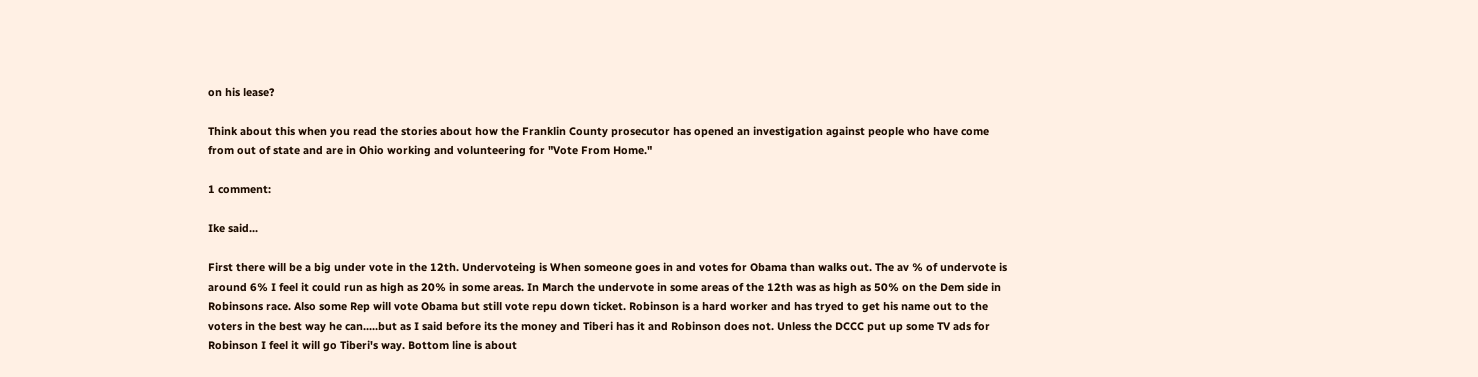on his lease?

Think about this when you read the stories about how the Franklin County prosecutor has opened an investigation against people who have come from out of state and are in Ohio working and volunteering for "Vote From Home."

1 comment:

Ike said...

First there will be a big under vote in the 12th. Undervoteing is When someone goes in and votes for Obama than walks out. The av % of undervote is around 6% I feel it could run as high as 20% in some areas. In March the undervote in some areas of the 12th was as high as 50% on the Dem side in Robinsons race. Also some Rep will vote Obama but still vote repu down ticket. Robinson is a hard worker and has tryed to get his name out to the voters in the best way he can.....but as I said before its the money and Tiberi has it and Robinson does not. Unless the DCCC put up some TV ads for Robinson I feel it will go Tiberi's way. Bottom line is about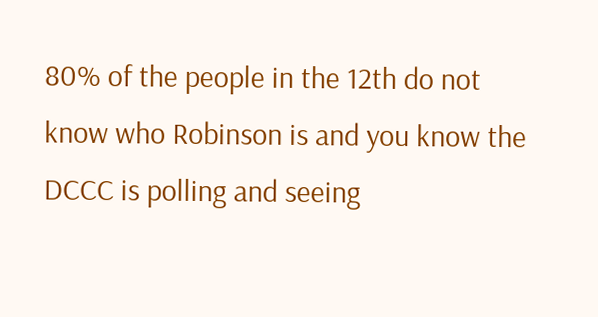80% of the people in the 12th do not know who Robinson is and you know the DCCC is polling and seeing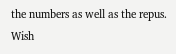the numbers as well as the repus. Wish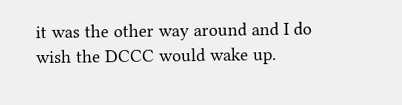it was the other way around and I do wish the DCCC would wake up.